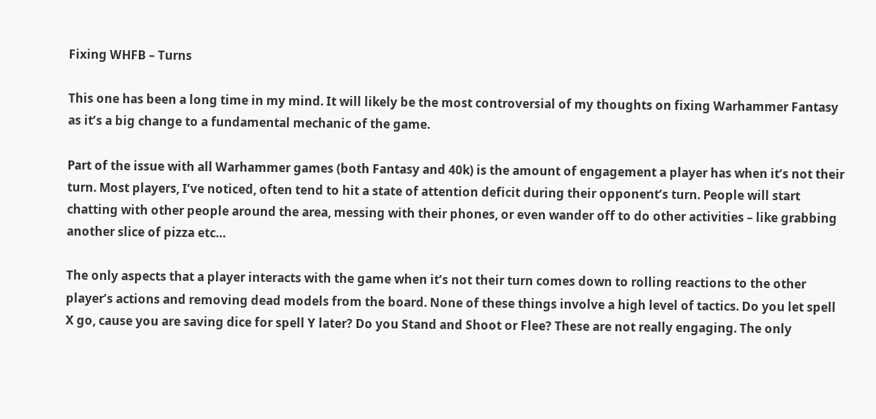Fixing WHFB – Turns

This one has been a long time in my mind. It will likely be the most controversial of my thoughts on fixing Warhammer Fantasy as it’s a big change to a fundamental mechanic of the game.

Part of the issue with all Warhammer games (both Fantasy and 40k) is the amount of engagement a player has when it’s not their turn. Most players, I’ve noticed, often tend to hit a state of attention deficit during their opponent’s turn. People will start chatting with other people around the area, messing with their phones, or even wander off to do other activities – like grabbing another slice of pizza etc…

The only aspects that a player interacts with the game when it’s not their turn comes down to rolling reactions to the other player’s actions and removing dead models from the board. None of these things involve a high level of tactics. Do you let spell X go, cause you are saving dice for spell Y later? Do you Stand and Shoot or Flee? These are not really engaging. The only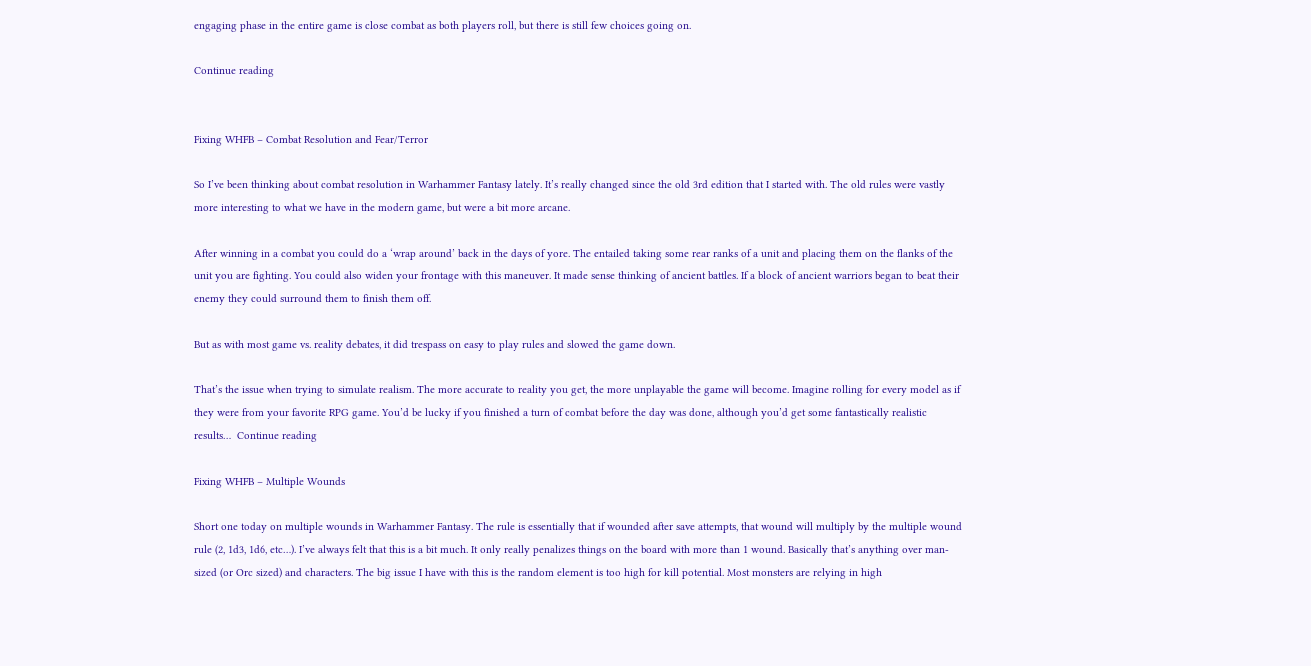engaging phase in the entire game is close combat as both players roll, but there is still few choices going on.

Continue reading


Fixing WHFB – Combat Resolution and Fear/Terror

So I’ve been thinking about combat resolution in Warhammer Fantasy lately. It’s really changed since the old 3rd edition that I started with. The old rules were vastly more interesting to what we have in the modern game, but were a bit more arcane.

After winning in a combat you could do a ‘wrap around’ back in the days of yore. The entailed taking some rear ranks of a unit and placing them on the flanks of the unit you are fighting. You could also widen your frontage with this maneuver. It made sense thinking of ancient battles. If a block of ancient warriors began to beat their enemy they could surround them to finish them off.

But as with most game vs. reality debates, it did trespass on easy to play rules and slowed the game down.

That’s the issue when trying to simulate realism. The more accurate to reality you get, the more unplayable the game will become. Imagine rolling for every model as if they were from your favorite RPG game. You’d be lucky if you finished a turn of combat before the day was done, although you’d get some fantastically realistic results…  Continue reading

Fixing WHFB – Multiple Wounds

Short one today on multiple wounds in Warhammer Fantasy. The rule is essentially that if wounded after save attempts, that wound will multiply by the multiple wound rule (2, 1d3, 1d6, etc…). I’ve always felt that this is a bit much. It only really penalizes things on the board with more than 1 wound. Basically that’s anything over man-sized (or Orc sized) and characters. The big issue I have with this is the random element is too high for kill potential. Most monsters are relying in high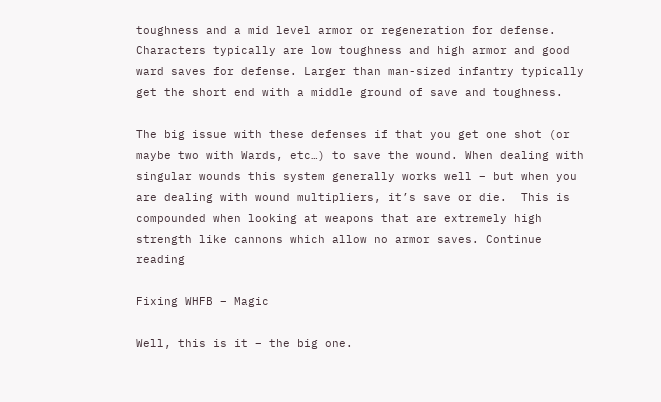toughness and a mid level armor or regeneration for defense. Characters typically are low toughness and high armor and good ward saves for defense. Larger than man-sized infantry typically get the short end with a middle ground of save and toughness.

The big issue with these defenses if that you get one shot (or maybe two with Wards, etc…) to save the wound. When dealing with singular wounds this system generally works well – but when you are dealing with wound multipliers, it’s save or die.  This is compounded when looking at weapons that are extremely high strength like cannons which allow no armor saves. Continue reading

Fixing WHFB – Magic

Well, this is it – the big one.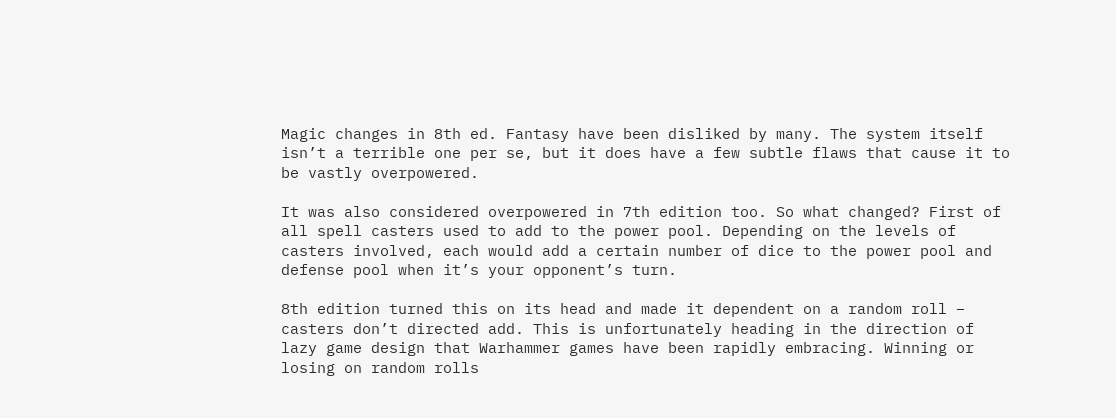Magic changes in 8th ed. Fantasy have been disliked by many. The system itself isn’t a terrible one per se, but it does have a few subtle flaws that cause it to be vastly overpowered.

It was also considered overpowered in 7th edition too. So what changed? First of all spell casters used to add to the power pool. Depending on the levels of casters involved, each would add a certain number of dice to the power pool and defense pool when it’s your opponent’s turn.

8th edition turned this on its head and made it dependent on a random roll – casters don’t directed add. This is unfortunately heading in the direction of lazy game design that Warhammer games have been rapidly embracing. Winning or losing on random rolls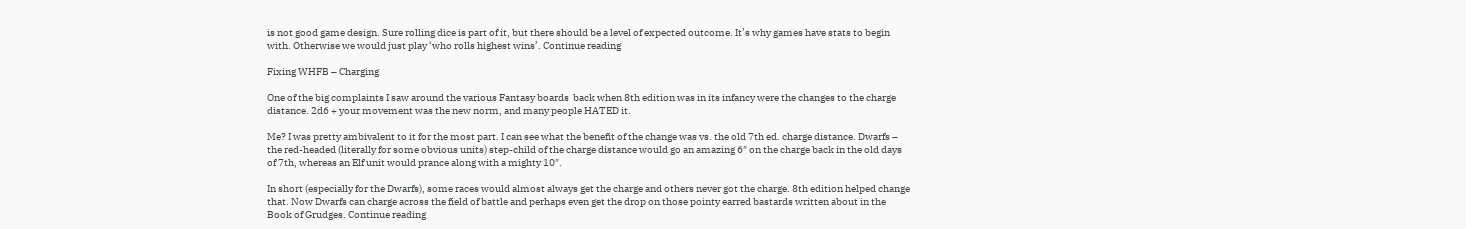is not good game design. Sure rolling dice is part of it, but there should be a level of expected outcome. It’s why games have stats to begin with. Otherwise we would just play ‘who rolls highest wins’. Continue reading

Fixing WHFB – Charging

One of the big complaints I saw around the various Fantasy boards  back when 8th edition was in its infancy were the changes to the charge distance. 2d6 + your movement was the new norm, and many people HATED it.

Me? I was pretty ambivalent to it for the most part. I can see what the benefit of the change was vs. the old 7th ed. charge distance. Dwarfs – the red-headed (literally for some obvious units) step-child of the charge distance would go an amazing 6″ on the charge back in the old days of 7th, whereas an Elf unit would prance along with a mighty 10″.

In short (especially for the Dwarfs), some races would almost always get the charge and others never got the charge. 8th edition helped change that. Now Dwarfs can charge across the field of battle and perhaps even get the drop on those pointy earred bastards written about in the Book of Grudges. Continue reading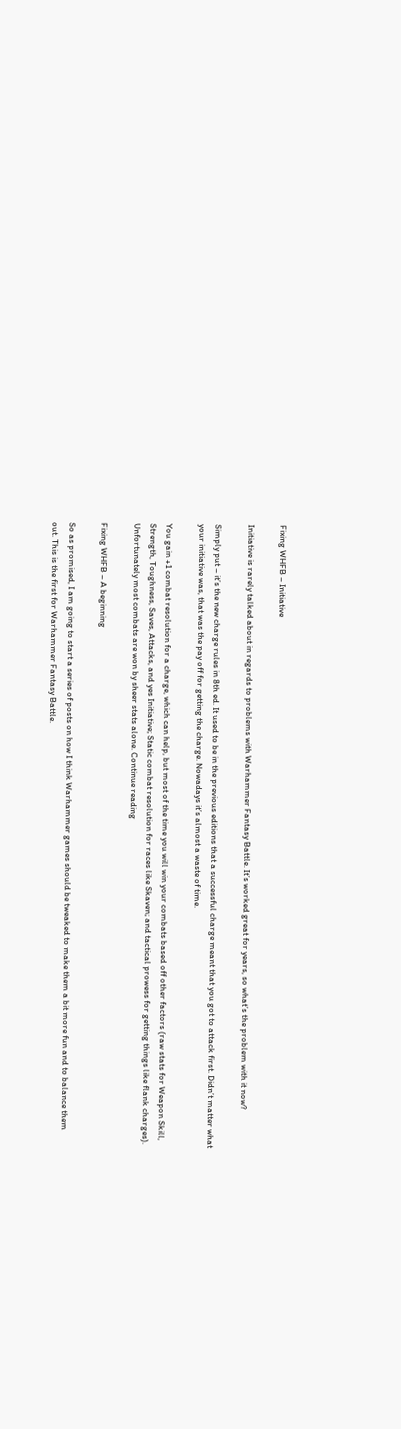Fixing WHFB – Initiative

Initiative is rarely talked about in regards to problems with Warhammer Fantasy Battle. It’s worked great for years, so what’s the problem with it now?

Simply put – it’s the new charge rules in 8th ed. It used to be in the previous editions that a successful charge meant that you got to attack first. Didn’t matter what your initiative was, that was the pay off for getting the charge. Nowadays it’s almost a waste of time.

You gain +1 combat resolution for a charge, which can help, but most of the time you will win your combats based off other factors (raw stats for Weapon Skill, Strength, Toughness, Saves, Attacks, and yes Initiative; Static combat resolution for races like Skaven; and tactical prowess for getting things like flank charges). Unfortunately most combats are won by sheer stats alone. Continue reading

Fixing WHFB – A beginning

So as promised, I am going to start a series of posts on how I think Warhammer games should be tweaked to make them a bit more fun and to balance them out. This is the first for Warhammer Fantasy Battle.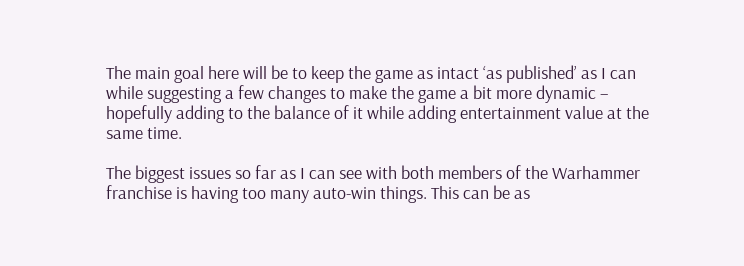The main goal here will be to keep the game as intact ‘as published’ as I can while suggesting a few changes to make the game a bit more dynamic – hopefully adding to the balance of it while adding entertainment value at the same time.

The biggest issues so far as I can see with both members of the Warhammer franchise is having too many auto-win things. This can be as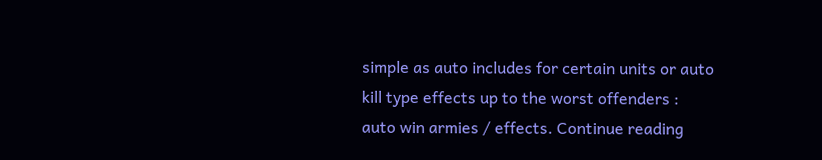simple as auto includes for certain units or auto kill type effects up to the worst offenders : auto win armies / effects. Continue reading